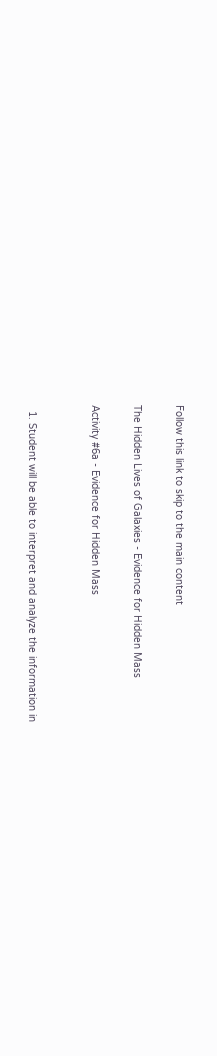Follow this link to skip to the main content

The Hidden Lives of Galaxies - Evidence for Hidden Mass

Activity #6a - Evidence for Hidden Mass


  1. Student will be able to interpret and analyze the information in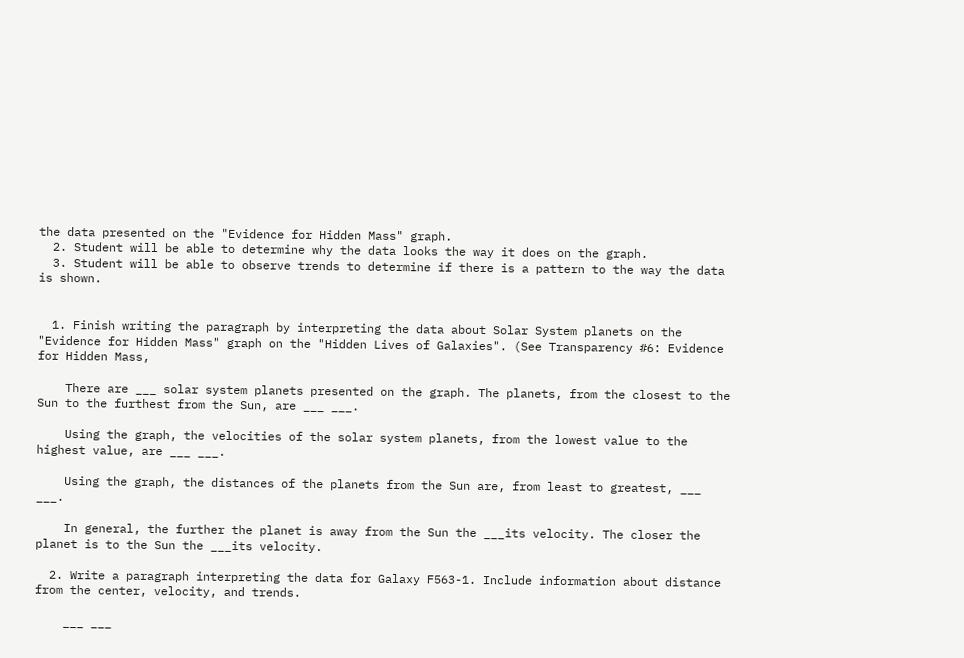the data presented on the "Evidence for Hidden Mass" graph.
  2. Student will be able to determine why the data looks the way it does on the graph.
  3. Student will be able to observe trends to determine if there is a pattern to the way the data is shown.


  1. Finish writing the paragraph by interpreting the data about Solar System planets on the "Evidence for Hidden Mass" graph on the "Hidden Lives of Galaxies". (See Transparency #6: Evidence for Hidden Mass,

    There are ___ solar system planets presented on the graph. The planets, from the closest to the Sun to the furthest from the Sun, are ___ ___.

    Using the graph, the velocities of the solar system planets, from the lowest value to the highest value, are ___ ___.

    Using the graph, the distances of the planets from the Sun are, from least to greatest, ___ ___.

    In general, the further the planet is away from the Sun the ___its velocity. The closer the planet is to the Sun the ___its velocity.

  2. Write a paragraph interpreting the data for Galaxy F563-1. Include information about distance from the center, velocity, and trends.

    ___ ___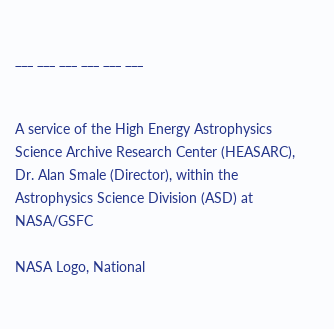___ ___ ___ ___ ___ ___


A service of the High Energy Astrophysics Science Archive Research Center (HEASARC), Dr. Alan Smale (Director), within the Astrophysics Science Division (ASD) at NASA/GSFC

NASA Logo, National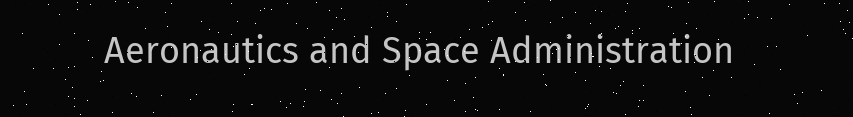Aeronautics and Space Administration